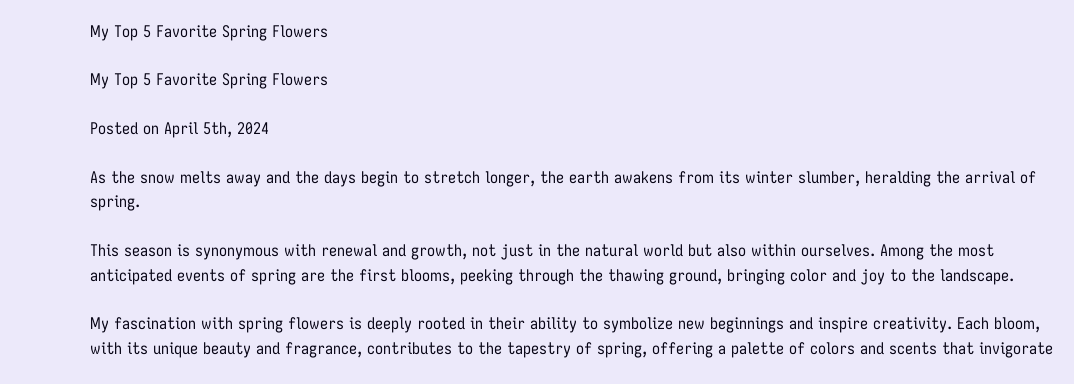My Top 5 Favorite Spring Flowers

My Top 5 Favorite Spring Flowers

Posted on April 5th, 2024

As the snow melts away and the days begin to stretch longer, the earth awakens from its winter slumber, heralding the arrival of spring.

This season is synonymous with renewal and growth, not just in the natural world but also within ourselves. Among the most anticipated events of spring are the first blooms, peeking through the thawing ground, bringing color and joy to the landscape.

My fascination with spring flowers is deeply rooted in their ability to symbolize new beginnings and inspire creativity. Each bloom, with its unique beauty and fragrance, contributes to the tapestry of spring, offering a palette of colors and scents that invigorate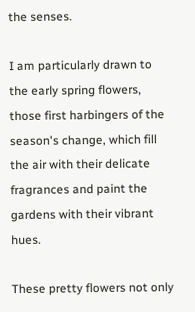the senses.

I am particularly drawn to the early spring flowers, those first harbingers of the season's change, which fill the air with their delicate fragrances and paint the gardens with their vibrant hues.

These pretty flowers not only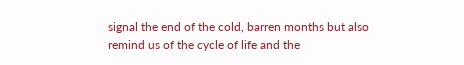signal the end of the cold, barren months but also remind us of the cycle of life and the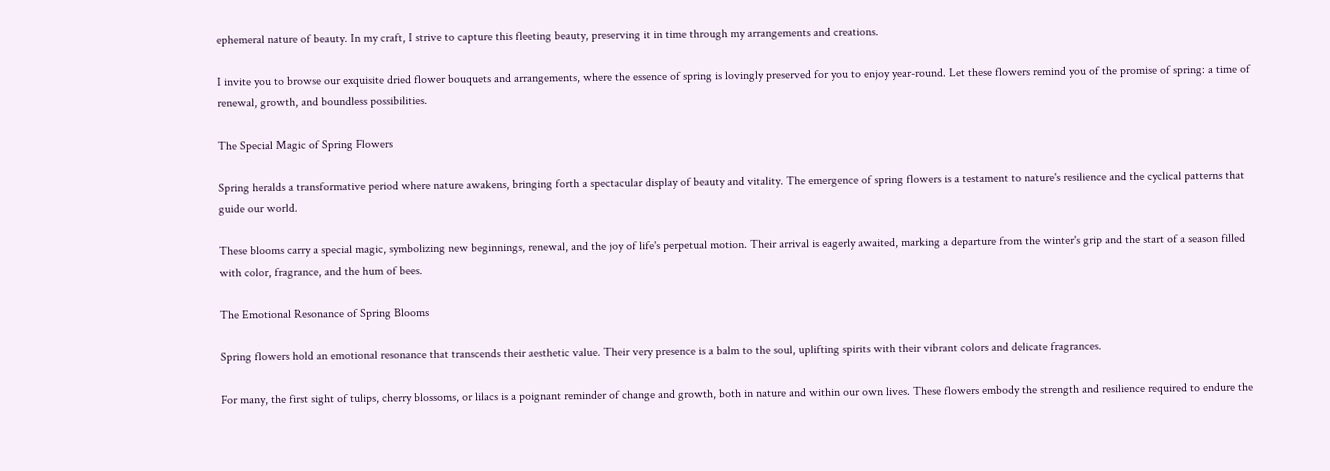ephemeral nature of beauty. In my craft, I strive to capture this fleeting beauty, preserving it in time through my arrangements and creations.

I invite you to browse our exquisite dried flower bouquets and arrangements, where the essence of spring is lovingly preserved for you to enjoy year-round. Let these flowers remind you of the promise of spring: a time of renewal, growth, and boundless possibilities.

The Special Magic of Spring Flowers

Spring heralds a transformative period where nature awakens, bringing forth a spectacular display of beauty and vitality. The emergence of spring flowers is a testament to nature's resilience and the cyclical patterns that guide our world.

These blooms carry a special magic, symbolizing new beginnings, renewal, and the joy of life's perpetual motion. Their arrival is eagerly awaited, marking a departure from the winter's grip and the start of a season filled with color, fragrance, and the hum of bees.

The Emotional Resonance of Spring Blooms

Spring flowers hold an emotional resonance that transcends their aesthetic value. Their very presence is a balm to the soul, uplifting spirits with their vibrant colors and delicate fragrances.

For many, the first sight of tulips, cherry blossoms, or lilacs is a poignant reminder of change and growth, both in nature and within our own lives. These flowers embody the strength and resilience required to endure the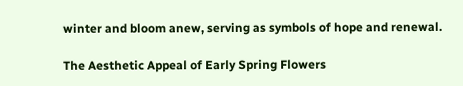winter and bloom anew, serving as symbols of hope and renewal.

The Aesthetic Appeal of Early Spring Flowers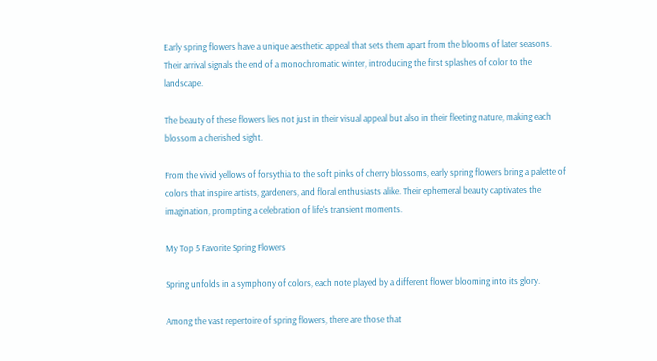Early spring flowers have a unique aesthetic appeal that sets them apart from the blooms of later seasons. Their arrival signals the end of a monochromatic winter, introducing the first splashes of color to the landscape.

The beauty of these flowers lies not just in their visual appeal but also in their fleeting nature, making each blossom a cherished sight.

From the vivid yellows of forsythia to the soft pinks of cherry blossoms, early spring flowers bring a palette of colors that inspire artists, gardeners, and floral enthusiasts alike. Their ephemeral beauty captivates the imagination, prompting a celebration of life's transient moments.

My Top 5 Favorite Spring Flowers

Spring unfolds in a symphony of colors, each note played by a different flower blooming into its glory.

Among the vast repertoire of spring flowers, there are those that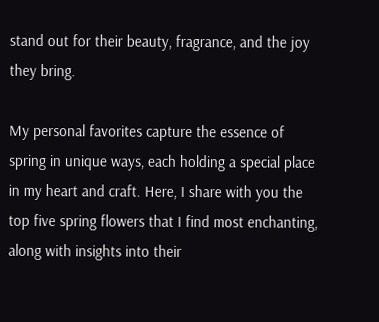stand out for their beauty, fragrance, and the joy they bring.

My personal favorites capture the essence of spring in unique ways, each holding a special place in my heart and craft. Here, I share with you the top five spring flowers that I find most enchanting, along with insights into their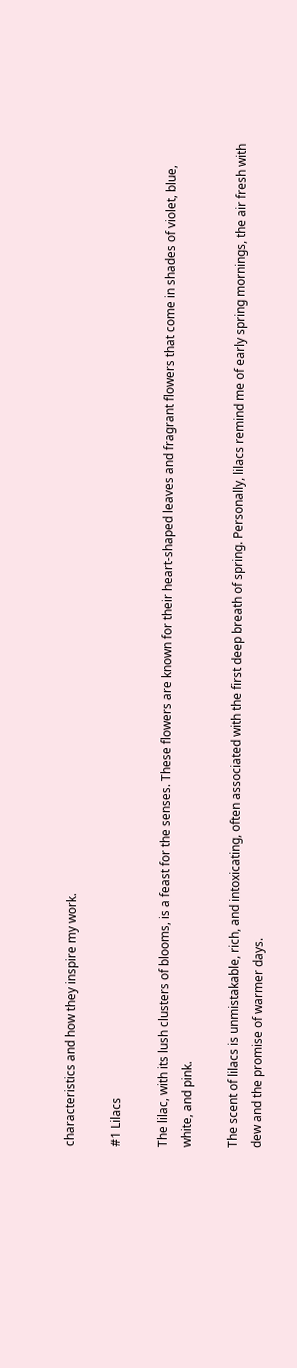characteristics and how they inspire my work.

#1 Lilacs

The lilac, with its lush clusters of blooms, is a feast for the senses. These flowers are known for their heart-shaped leaves and fragrant flowers that come in shades of violet, blue, white, and pink.

The scent of lilacs is unmistakable, rich, and intoxicating, often associated with the first deep breath of spring. Personally, lilacs remind me of early spring mornings, the air fresh with dew and the promise of warmer days.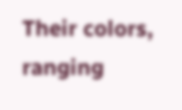Their colors, ranging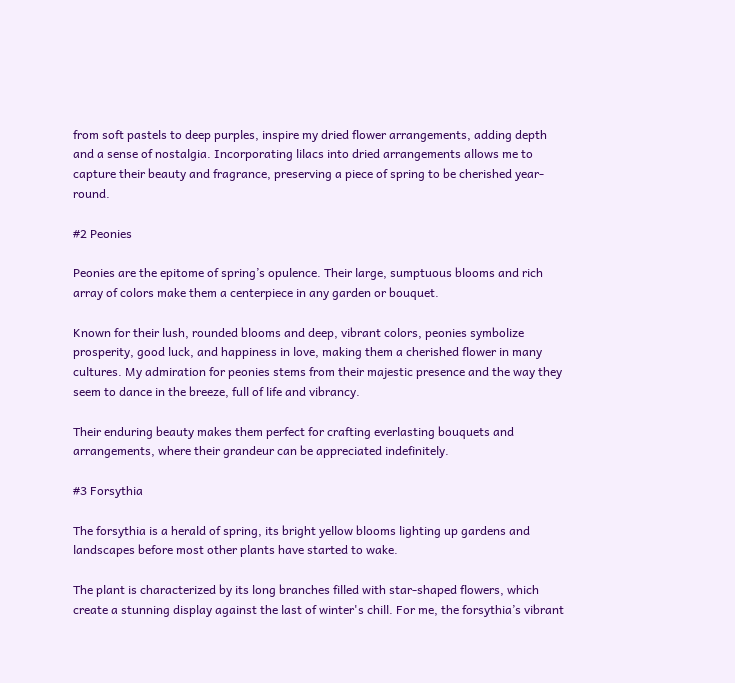from soft pastels to deep purples, inspire my dried flower arrangements, adding depth and a sense of nostalgia. Incorporating lilacs into dried arrangements allows me to capture their beauty and fragrance, preserving a piece of spring to be cherished year-round.

#2 Peonies

Peonies are the epitome of spring’s opulence. Their large, sumptuous blooms and rich array of colors make them a centerpiece in any garden or bouquet.

Known for their lush, rounded blooms and deep, vibrant colors, peonies symbolize prosperity, good luck, and happiness in love, making them a cherished flower in many cultures. My admiration for peonies stems from their majestic presence and the way they seem to dance in the breeze, full of life and vibrancy.

Their enduring beauty makes them perfect for crafting everlasting bouquets and arrangements, where their grandeur can be appreciated indefinitely.

#3 Forsythia

The forsythia is a herald of spring, its bright yellow blooms lighting up gardens and landscapes before most other plants have started to wake.

The plant is characterized by its long branches filled with star-shaped flowers, which create a stunning display against the last of winter's chill. For me, the forsythia’s vibrant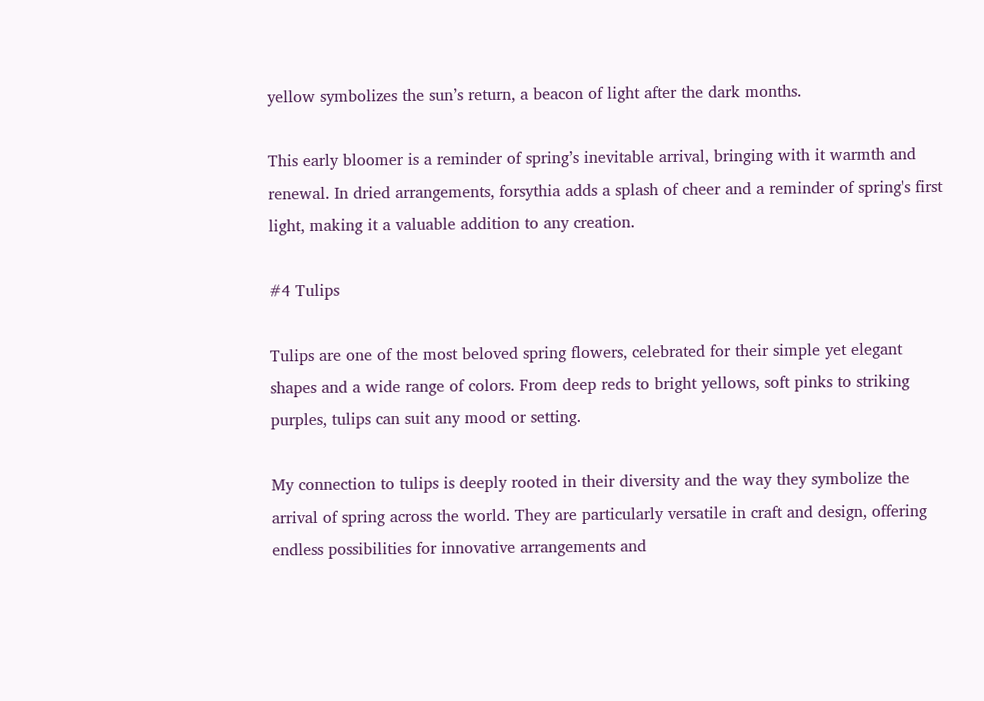yellow symbolizes the sun’s return, a beacon of light after the dark months.

This early bloomer is a reminder of spring’s inevitable arrival, bringing with it warmth and renewal. In dried arrangements, forsythia adds a splash of cheer and a reminder of spring's first light, making it a valuable addition to any creation.

#4 Tulips

Tulips are one of the most beloved spring flowers, celebrated for their simple yet elegant shapes and a wide range of colors. From deep reds to bright yellows, soft pinks to striking purples, tulips can suit any mood or setting.

My connection to tulips is deeply rooted in their diversity and the way they symbolize the arrival of spring across the world. They are particularly versatile in craft and design, offering endless possibilities for innovative arrangements and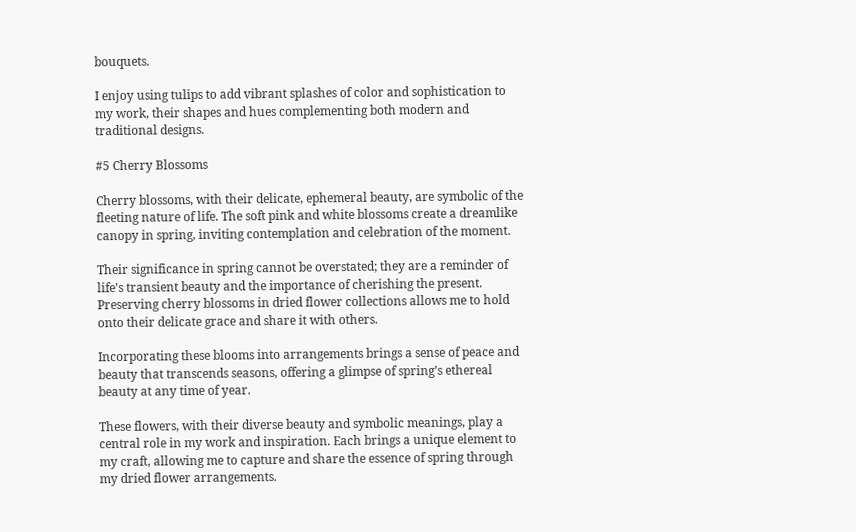bouquets.

I enjoy using tulips to add vibrant splashes of color and sophistication to my work, their shapes and hues complementing both modern and traditional designs.

#5 Cherry Blossoms

Cherry blossoms, with their delicate, ephemeral beauty, are symbolic of the fleeting nature of life. The soft pink and white blossoms create a dreamlike canopy in spring, inviting contemplation and celebration of the moment.

Their significance in spring cannot be overstated; they are a reminder of life's transient beauty and the importance of cherishing the present. Preserving cherry blossoms in dried flower collections allows me to hold onto their delicate grace and share it with others.

Incorporating these blooms into arrangements brings a sense of peace and beauty that transcends seasons, offering a glimpse of spring’s ethereal beauty at any time of year.

These flowers, with their diverse beauty and symbolic meanings, play a central role in my work and inspiration. Each brings a unique element to my craft, allowing me to capture and share the essence of spring through my dried flower arrangements.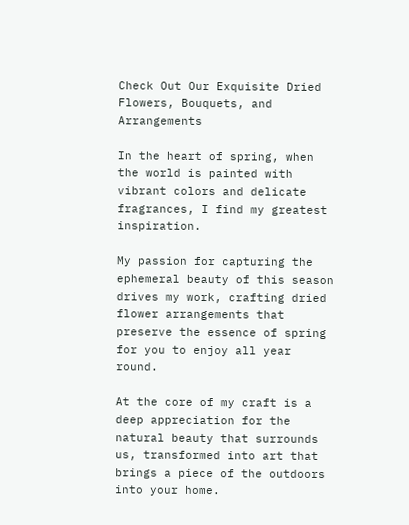Check Out Our Exquisite Dried Flowers, Bouquets, and Arrangements

In the heart of spring, when the world is painted with vibrant colors and delicate fragrances, I find my greatest inspiration.

My passion for capturing the ephemeral beauty of this season drives my work, crafting dried flower arrangements that preserve the essence of spring for you to enjoy all year round.

At the core of my craft is a deep appreciation for the natural beauty that surrounds us, transformed into art that brings a piece of the outdoors into your home.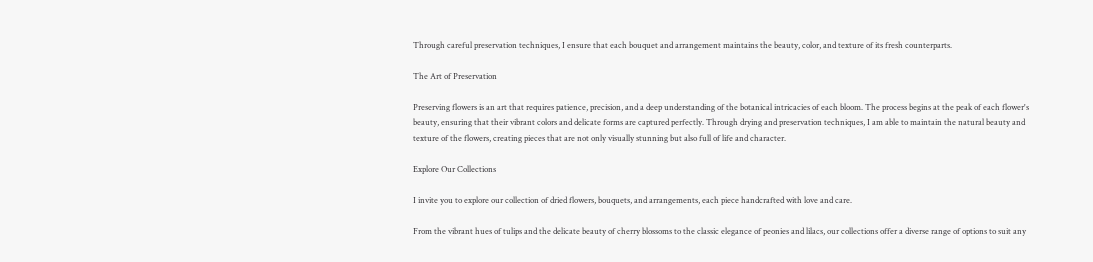Through careful preservation techniques, I ensure that each bouquet and arrangement maintains the beauty, color, and texture of its fresh counterparts.

The Art of Preservation

Preserving flowers is an art that requires patience, precision, and a deep understanding of the botanical intricacies of each bloom. The process begins at the peak of each flower's beauty, ensuring that their vibrant colors and delicate forms are captured perfectly. Through drying and preservation techniques, I am able to maintain the natural beauty and texture of the flowers, creating pieces that are not only visually stunning but also full of life and character.

Explore Our Collections

I invite you to explore our collection of dried flowers, bouquets, and arrangements, each piece handcrafted with love and care.

From the vibrant hues of tulips and the delicate beauty of cherry blossoms to the classic elegance of peonies and lilacs, our collections offer a diverse range of options to suit any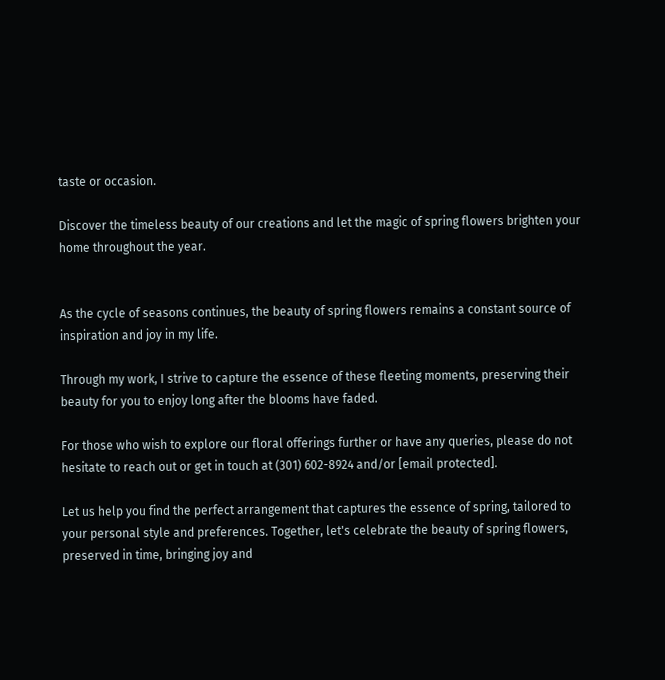taste or occasion.

Discover the timeless beauty of our creations and let the magic of spring flowers brighten your home throughout the year.


As the cycle of seasons continues, the beauty of spring flowers remains a constant source of inspiration and joy in my life.

Through my work, I strive to capture the essence of these fleeting moments, preserving their beauty for you to enjoy long after the blooms have faded.

For those who wish to explore our floral offerings further or have any queries, please do not hesitate to reach out or get in touch at (301) 602-8924 and/or [email protected].

Let us help you find the perfect arrangement that captures the essence of spring, tailored to your personal style and preferences. Together, let's celebrate the beauty of spring flowers, preserved in time, bringing joy and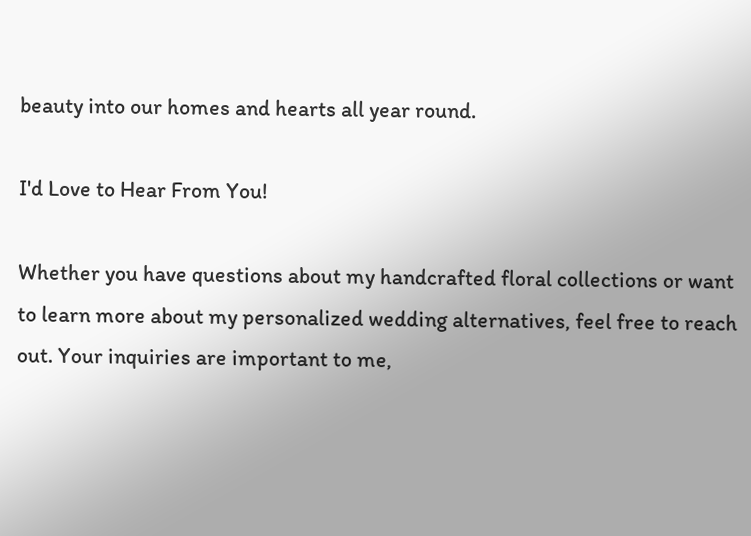beauty into our homes and hearts all year round.

I'd Love to Hear From You!

Whether you have questions about my handcrafted floral collections or want to learn more about my personalized wedding alternatives, feel free to reach out. Your inquiries are important to me,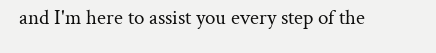and I'm here to assist you every step of the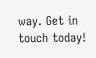way. Get in touch today!